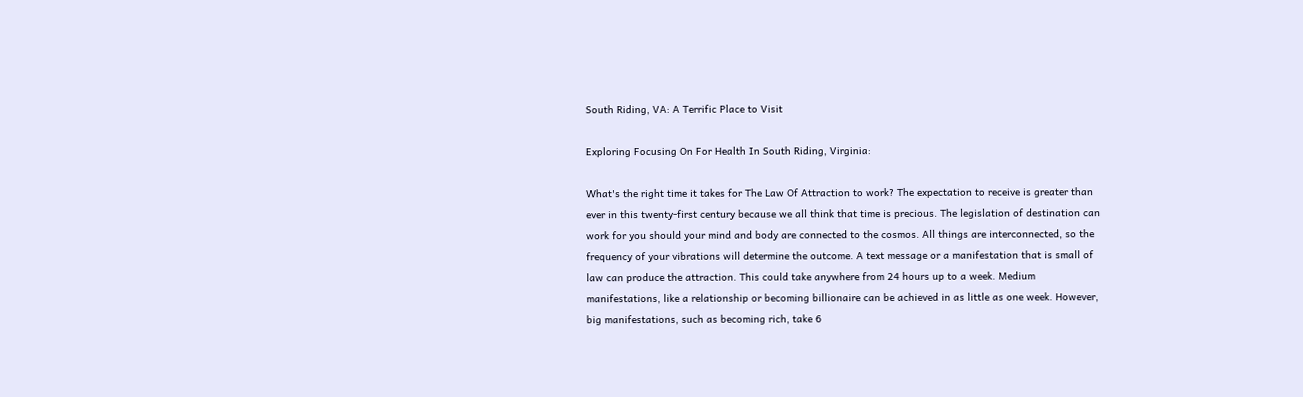South Riding, VA: A Terrific Place to Visit

Exploring Focusing On For Health In South Riding, Virginia:

What's the right time it takes for The Law Of Attraction to work? The expectation to receive is greater than ever in this twenty-first century because we all think that time is precious. The legislation of destination can work for you should your mind and body are connected to the cosmos. All things are interconnected, so the frequency of your vibrations will determine the outcome. A text message or a manifestation that is small of law can produce the attraction. This could take anywhere from 24 hours up to a week. Medium manifestations, like a relationship or becoming billionaire can be achieved in as little as one week. However, big manifestations, such as becoming rich, take 6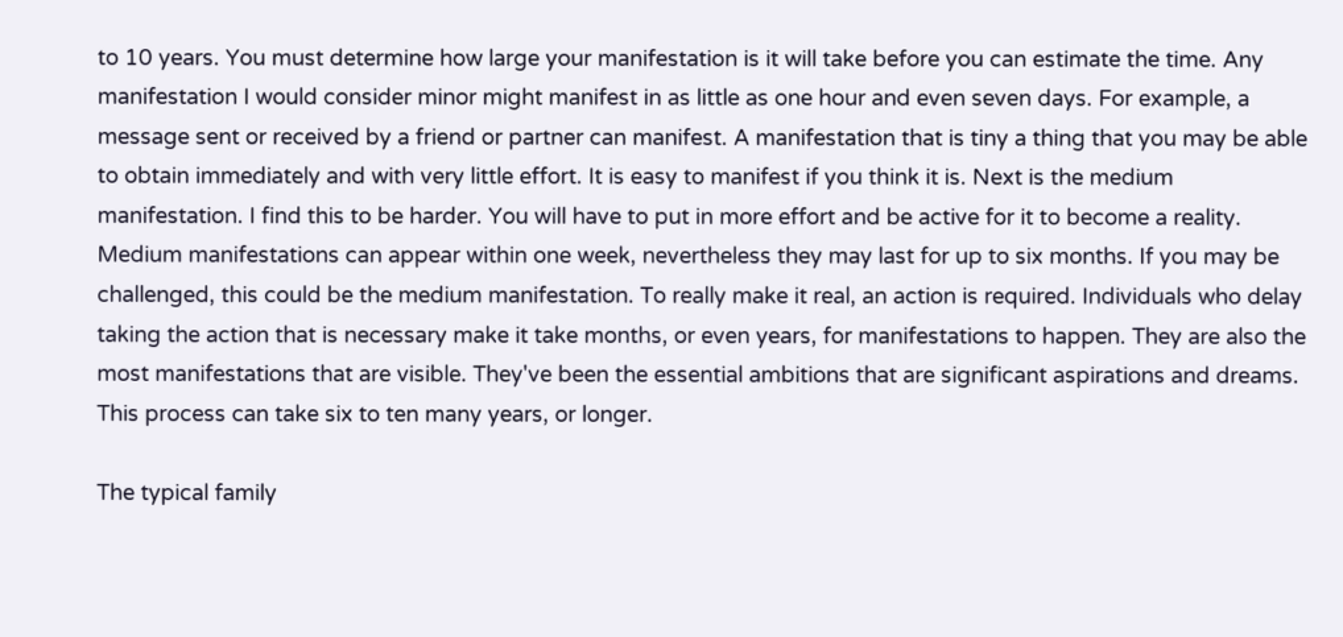to 10 years. You must determine how large your manifestation is it will take before you can estimate the time. Any manifestation I would consider minor might manifest in as little as one hour and even seven days. For example, a message sent or received by a friend or partner can manifest. A manifestation that is tiny a thing that you may be able to obtain immediately and with very little effort. It is easy to manifest if you think it is. Next is the medium manifestation. I find this to be harder. You will have to put in more effort and be active for it to become a reality. Medium manifestations can appear within one week, nevertheless they may last for up to six months. If you may be challenged, this could be the medium manifestation. To really make it real, an action is required. Individuals who delay taking the action that is necessary make it take months, or even years, for manifestations to happen. They are also the most manifestations that are visible. They've been the essential ambitions that are significant aspirations and dreams. This process can take six to ten many years, or longer.

The typical family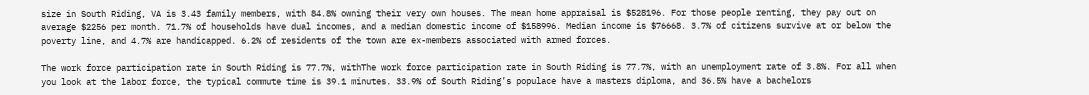size in South Riding, VA is 3.43 family members, with 84.8% owning their very own houses. The mean home appraisal is $528196. For those people renting, they pay out on average $2256 per month. 71.7% of households have dual incomes, and a median domestic income of $158996. Median income is $76668. 3.7% of citizens survive at or below the poverty line, and 4.7% are handicapped. 6.2% of residents of the town are ex-members associated with armed forces.

The work force participation rate in South Riding is 77.7%, withThe work force participation rate in South Riding is 77.7%, with an unemployment rate of 3.8%. For all when you look at the labor force, the typical commute time is 39.1 minutes. 33.9% of South Riding’s populace have a masters diploma, and 36.5% have a bachelors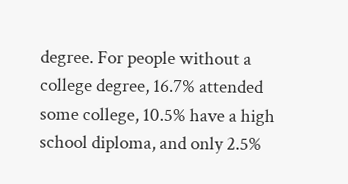degree. For people without a college degree, 16.7% attended some college, 10.5% have a high school diploma, and only 2.5%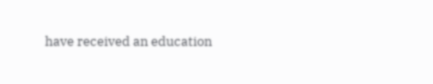have received an education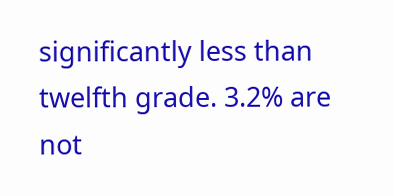significantly less than twelfth grade. 3.2% are not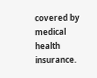covered by medical health insurance.